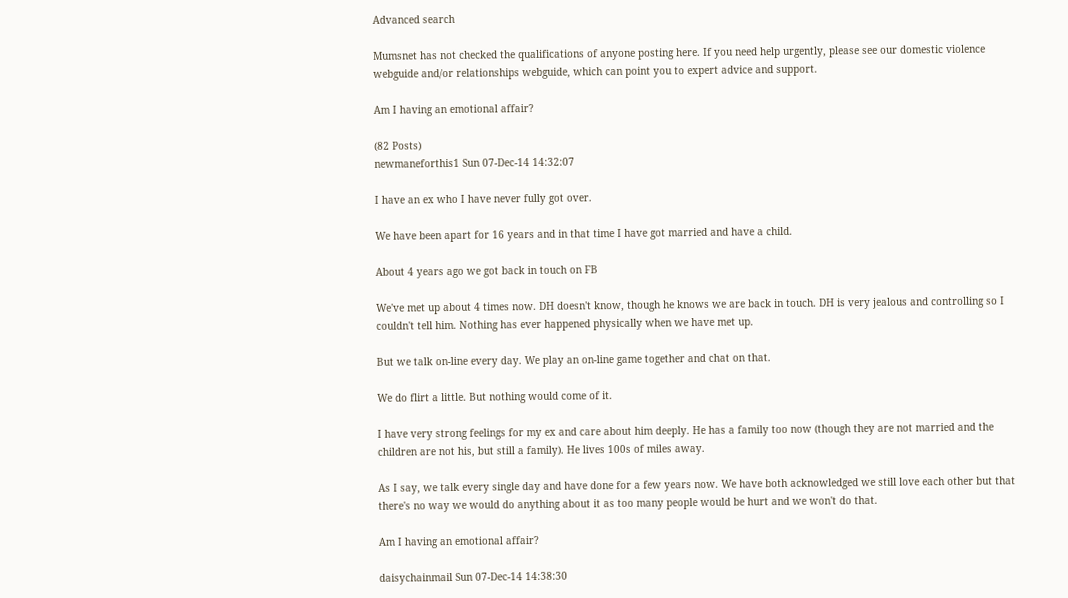Advanced search

Mumsnet has not checked the qualifications of anyone posting here. If you need help urgently, please see our domestic violence webguide and/or relationships webguide, which can point you to expert advice and support.

Am I having an emotional affair?

(82 Posts)
newmaneforthis1 Sun 07-Dec-14 14:32:07

I have an ex who I have never fully got over.

We have been apart for 16 years and in that time I have got married and have a child.

About 4 years ago we got back in touch on FB

We've met up about 4 times now. DH doesn't know, though he knows we are back in touch. DH is very jealous and controlling so I couldn't tell him. Nothing has ever happened physically when we have met up.

But we talk on-line every day. We play an on-line game together and chat on that.

We do flirt a little. But nothing would come of it.

I have very strong feelings for my ex and care about him deeply. He has a family too now (though they are not married and the children are not his, but still a family). He lives 100s of miles away.

As I say, we talk every single day and have done for a few years now. We have both acknowledged we still love each other but that there's no way we would do anything about it as too many people would be hurt and we won't do that.

Am I having an emotional affair?

daisychainmail Sun 07-Dec-14 14:38:30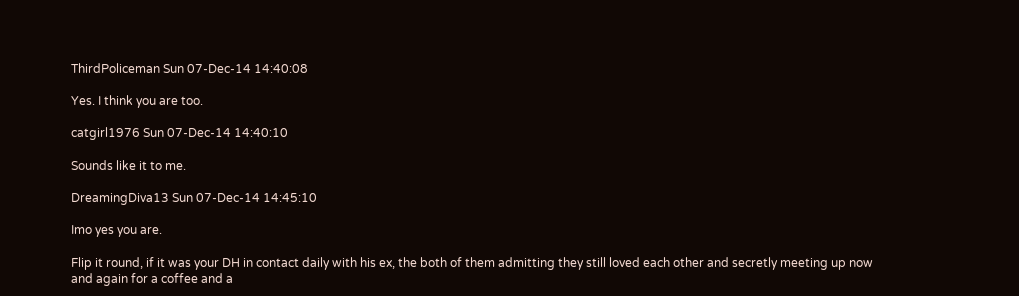ThirdPoliceman Sun 07-Dec-14 14:40:08

Yes. I think you are too.

catgirl1976 Sun 07-Dec-14 14:40:10

Sounds like it to me.

DreamingDiva13 Sun 07-Dec-14 14:45:10

Imo yes you are.

Flip it round, if it was your DH in contact daily with his ex, the both of them admitting they still loved each other and secretly meeting up now and again for a coffee and a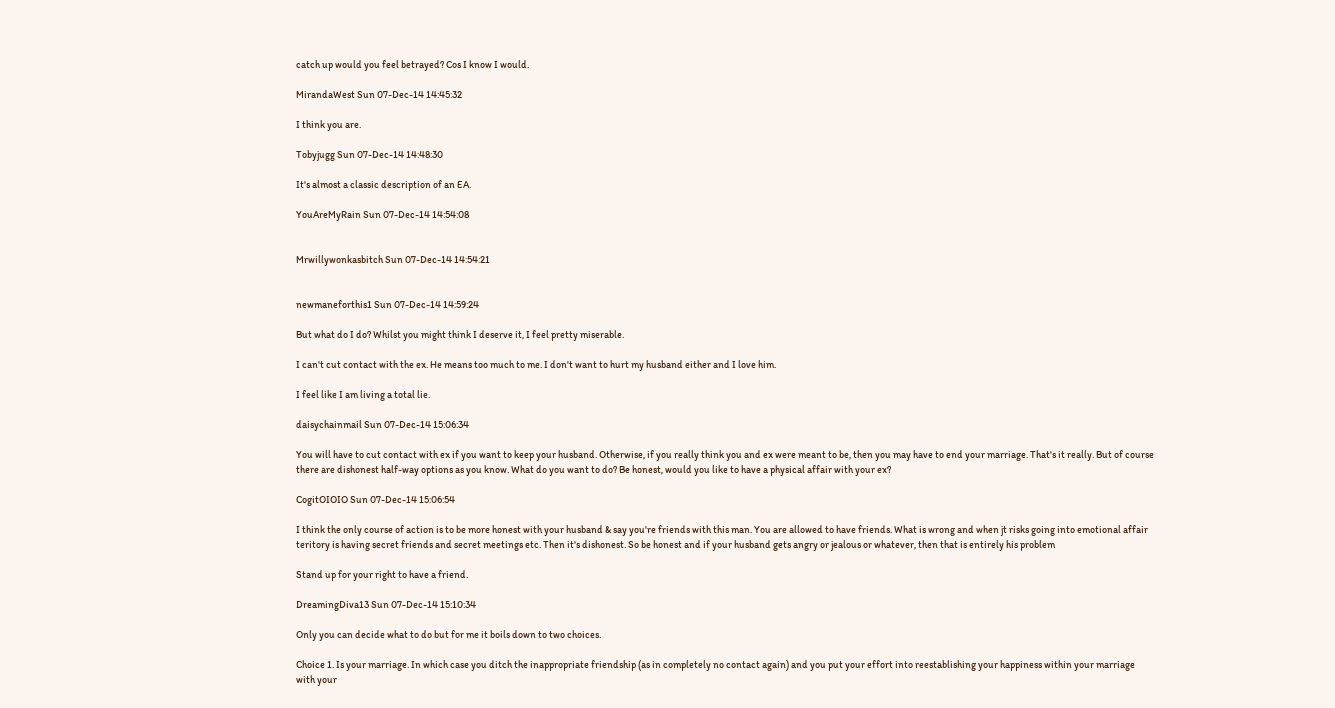catch up would you feel betrayed? Cos I know I would.

MirandaWest Sun 07-Dec-14 14:45:32

I think you are.

Tobyjugg Sun 07-Dec-14 14:48:30

It's almost a classic description of an EA.

YouAreMyRain Sun 07-Dec-14 14:54:08


Mrwillywonkasbitch Sun 07-Dec-14 14:54:21


newmaneforthis1 Sun 07-Dec-14 14:59:24

But what do I do? Whilst you might think I deserve it, I feel pretty miserable.

I can't cut contact with the ex. He means too much to me. I don't want to hurt my husband either and I love him.

I feel like I am living a total lie.

daisychainmail Sun 07-Dec-14 15:06:34

You will have to cut contact with ex if you want to keep your husband. Otherwise, if you really think you and ex were meant to be, then you may have to end your marriage. That's it really. But of course there are dishonest half-way options as you know. What do you want to do? Be honest, would you like to have a physical affair with your ex?

CogitOIOIO Sun 07-Dec-14 15:06:54

I think the only course of action is to be more honest with your husband & say you're friends with this man. You are allowed to have friends. What is wrong and when jt risks going into emotional affair teritory is having secret friends and secret meetings etc. Then it's dishonest. So be honest and if your husband gets angry or jealous or whatever, then that is entirely his problem

Stand up for your right to have a friend.

DreamingDiva13 Sun 07-Dec-14 15:10:34

Only you can decide what to do but for me it boils down to two choices.

Choice 1. Is your marriage. In which case you ditch the inappropriate friendship (as in completely no contact again) and you put your effort into reestablishing your happiness within your marriage with your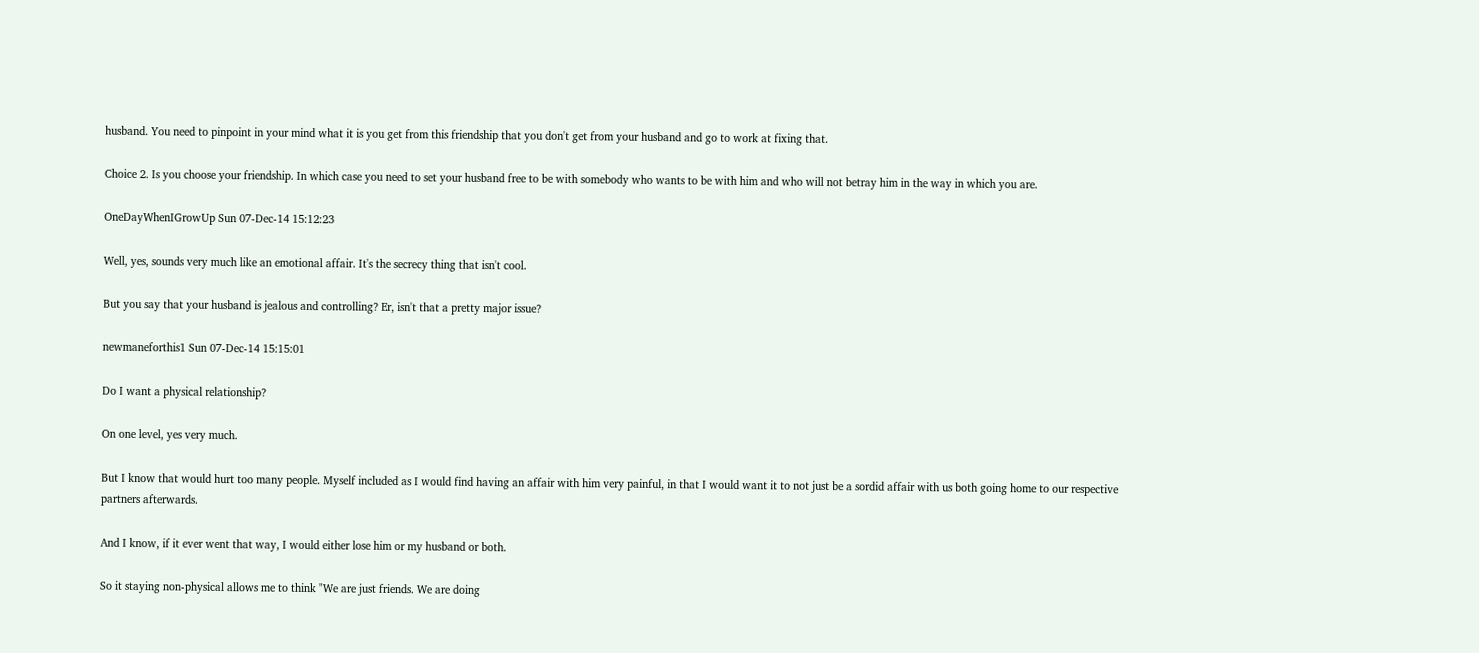husband. You need to pinpoint in your mind what it is you get from this friendship that you don't get from your husband and go to work at fixing that.

Choice 2. Is you choose your friendship. In which case you need to set your husband free to be with somebody who wants to be with him and who will not betray him in the way in which you are.

OneDayWhenIGrowUp Sun 07-Dec-14 15:12:23

Well, yes, sounds very much like an emotional affair. It's the secrecy thing that isn't cool.

But you say that your husband is jealous and controlling? Er, isn't that a pretty major issue?

newmaneforthis1 Sun 07-Dec-14 15:15:01

Do I want a physical relationship?

On one level, yes very much.

But I know that would hurt too many people. Myself included as I would find having an affair with him very painful, in that I would want it to not just be a sordid affair with us both going home to our respective partners afterwards.

And I know, if it ever went that way, I would either lose him or my husband or both.

So it staying non-physical allows me to think "We are just friends. We are doing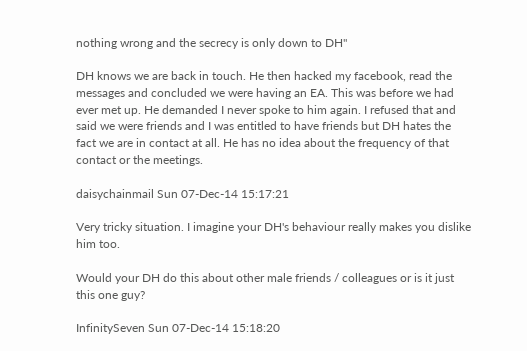nothing wrong and the secrecy is only down to DH"

DH knows we are back in touch. He then hacked my facebook, read the messages and concluded we were having an EA. This was before we had ever met up. He demanded I never spoke to him again. I refused that and said we were friends and I was entitled to have friends but DH hates the fact we are in contact at all. He has no idea about the frequency of that contact or the meetings.

daisychainmail Sun 07-Dec-14 15:17:21

Very tricky situation. I imagine your DH's behaviour really makes you dislike him too.

Would your DH do this about other male friends / colleagues or is it just this one guy?

InfinitySeven Sun 07-Dec-14 15:18:20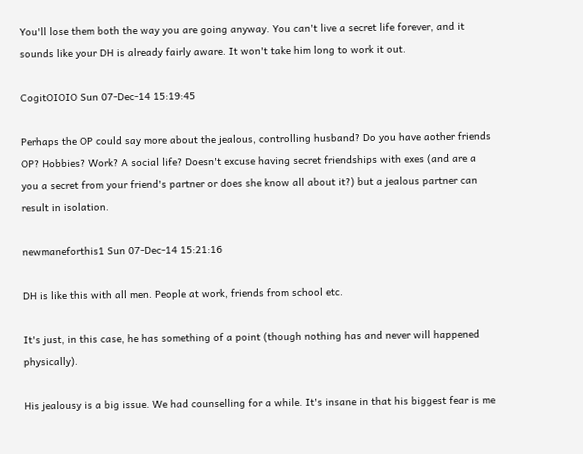You'll lose them both the way you are going anyway. You can't live a secret life forever, and it sounds like your DH is already fairly aware. It won't take him long to work it out.

CogitOIOIO Sun 07-Dec-14 15:19:45

Perhaps the OP could say more about the jealous, controlling husband? Do you have aother friends OP? Hobbies? Work? A social life? Doesn't excuse having secret friendships with exes (and are a you a secret from your friend's partner or does she know all about it?) but a jealous partner can result in isolation.

newmaneforthis1 Sun 07-Dec-14 15:21:16

DH is like this with all men. People at work, friends from school etc.

It's just, in this case, he has something of a point (though nothing has and never will happened physically).

His jealousy is a big issue. We had counselling for a while. It's insane in that his biggest fear is me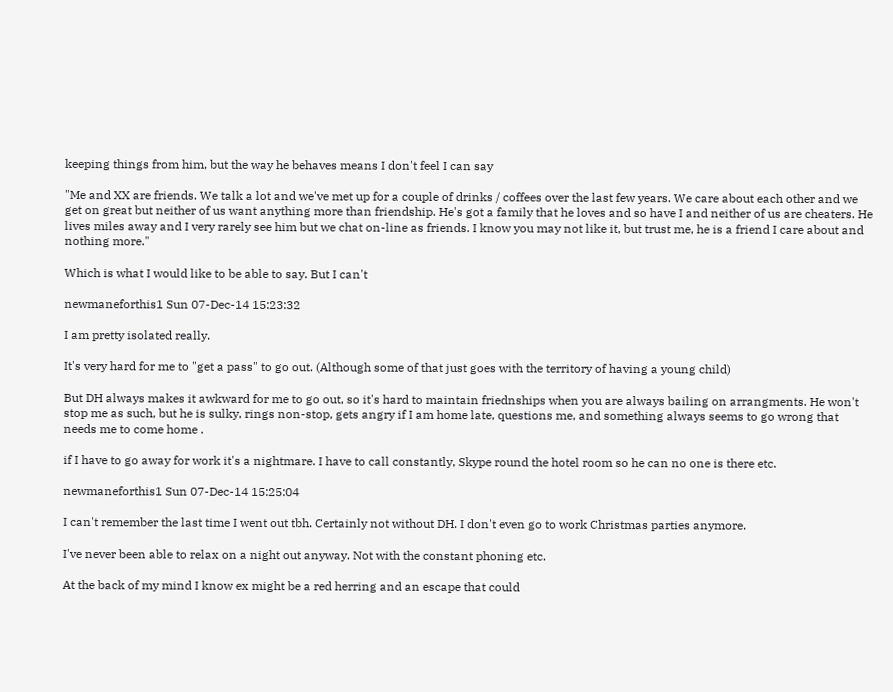keeping things from him, but the way he behaves means I don't feel I can say

"Me and XX are friends. We talk a lot and we've met up for a couple of drinks / coffees over the last few years. We care about each other and we get on great but neither of us want anything more than friendship. He's got a family that he loves and so have I and neither of us are cheaters. He lives miles away and I very rarely see him but we chat on-line as friends. I know you may not like it, but trust me, he is a friend I care about and nothing more."

Which is what I would like to be able to say. But I can't

newmaneforthis1 Sun 07-Dec-14 15:23:32

I am pretty isolated really.

It's very hard for me to "get a pass" to go out. (Although some of that just goes with the territory of having a young child)

But DH always makes it awkward for me to go out, so it's hard to maintain friednships when you are always bailing on arrangments. He won't stop me as such, but he is sulky, rings non-stop, gets angry if I am home late, questions me, and something always seems to go wrong that needs me to come home .

if I have to go away for work it's a nightmare. I have to call constantly, Skype round the hotel room so he can no one is there etc.

newmaneforthis1 Sun 07-Dec-14 15:25:04

I can't remember the last time I went out tbh. Certainly not without DH. I don't even go to work Christmas parties anymore.

I've never been able to relax on a night out anyway. Not with the constant phoning etc.

At the back of my mind I know ex might be a red herring and an escape that could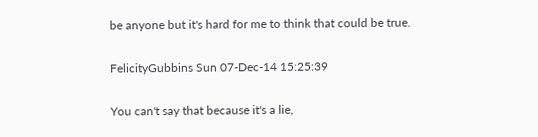be anyone but it's hard for me to think that could be true.

FelicityGubbins Sun 07-Dec-14 15:25:39

You can't say that because it's a lie,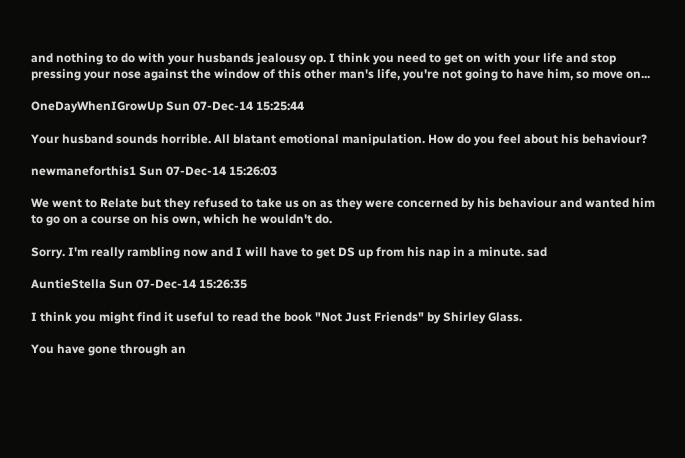and nothing to do with your husbands jealousy op. I think you need to get on with your life and stop pressing your nose against the window of this other man's life, you're not going to have him, so move on...

OneDayWhenIGrowUp Sun 07-Dec-14 15:25:44

Your husband sounds horrible. All blatant emotional manipulation. How do you feel about his behaviour?

newmaneforthis1 Sun 07-Dec-14 15:26:03

We went to Relate but they refused to take us on as they were concerned by his behaviour and wanted him to go on a course on his own, which he wouldn't do.

Sorry. I'm really rambling now and I will have to get DS up from his nap in a minute. sad

AuntieStella Sun 07-Dec-14 15:26:35

I think you might find it useful to read the book "Not Just Friends" by Shirley Glass.

You have gone through an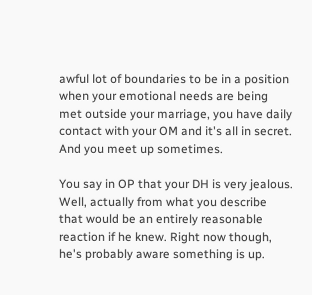awful lot of boundaries to be in a position when your emotional needs are being met outside your marriage, you have daily contact with your OM and it's all in secret. And you meet up sometimes.

You say in OP that your DH is very jealous. Well, actually from what you describe that would be an entirely reasonable reaction if he knew. Right now though, he's probably aware something is up.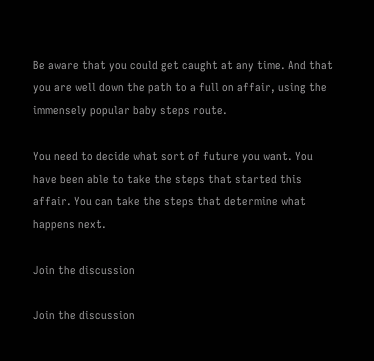Be aware that you could get caught at any time. And that you are well down the path to a full on affair, using the immensely popular baby steps route.

You need to decide what sort of future you want. You have been able to take the steps that started this affair. You can take the steps that determine what happens next.

Join the discussion

Join the discussion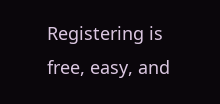Registering is free, easy, and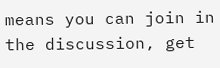means you can join in the discussion, get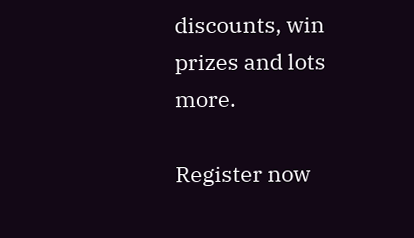discounts, win prizes and lots more.

Register now